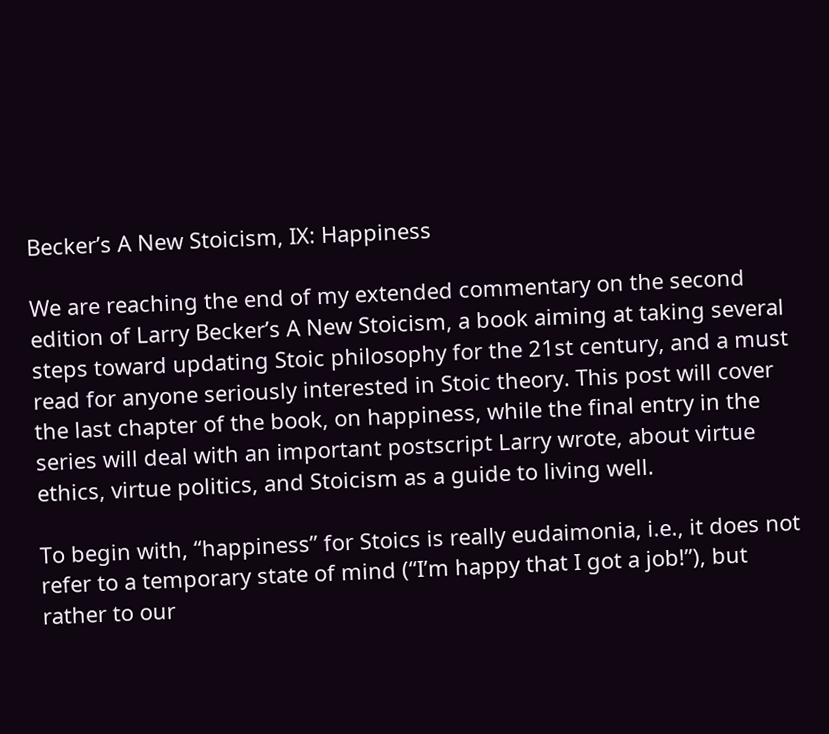Becker’s A New Stoicism, IX: Happiness

We are reaching the end of my extended commentary on the second edition of Larry Becker’s A New Stoicism, a book aiming at taking several steps toward updating Stoic philosophy for the 21st century, and a must read for anyone seriously interested in Stoic theory. This post will cover the last chapter of the book, on happiness, while the final entry in the series will deal with an important postscript Larry wrote, about virtue ethics, virtue politics, and Stoicism as a guide to living well.

To begin with, “happiness” for Stoics is really eudaimonia, i.e., it does not refer to a temporary state of mind (“I’m happy that I got a job!”), but rather to our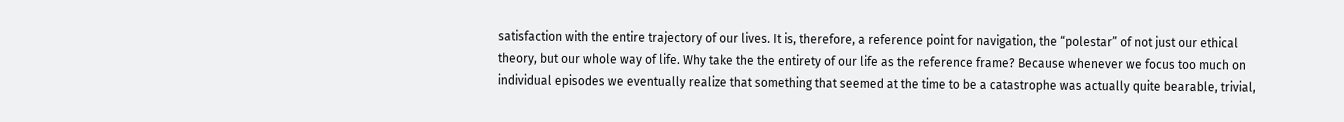satisfaction with the entire trajectory of our lives. It is, therefore, a reference point for navigation, the “polestar” of not just our ethical theory, but our whole way of life. Why take the the entirety of our life as the reference frame? Because whenever we focus too much on individual episodes we eventually realize that something that seemed at the time to be a catastrophe was actually quite bearable, trivial,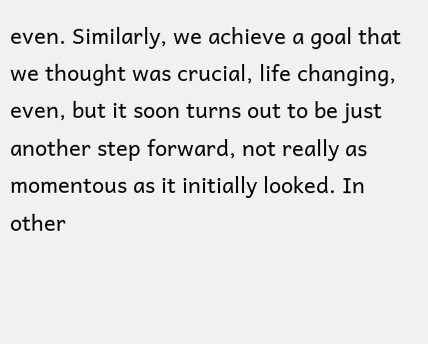even. Similarly, we achieve a goal that we thought was crucial, life changing, even, but it soon turns out to be just another step forward, not really as momentous as it initially looked. In other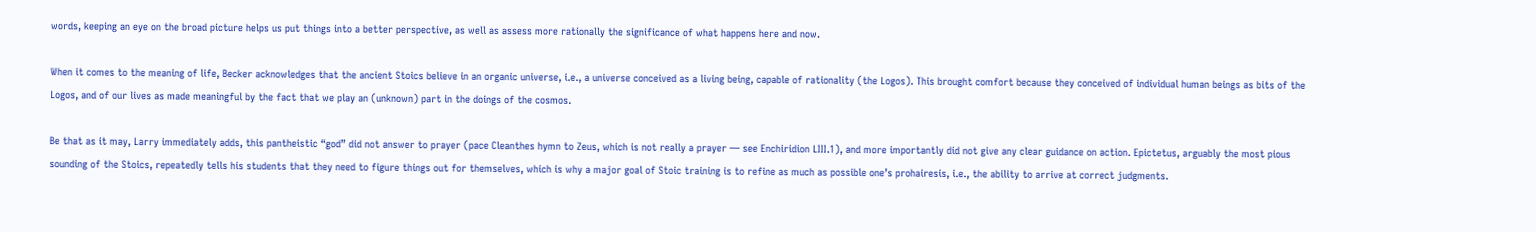words, keeping an eye on the broad picture helps us put things into a better perspective, as well as assess more rationally the significance of what happens here and now.

When it comes to the meaning of life, Becker acknowledges that the ancient Stoics believe in an organic universe, i.e., a universe conceived as a living being, capable of rationality (the Logos). This brought comfort because they conceived of individual human beings as bits of the Logos, and of our lives as made meaningful by the fact that we play an (unknown) part in the doings of the cosmos.

Be that as it may, Larry immediately adds, this pantheistic “god” did not answer to prayer (pace Cleanthes hymn to Zeus, which is not really a prayer — see Enchiridion LIII.1), and more importantly did not give any clear guidance on action. Epictetus, arguably the most pious sounding of the Stoics, repeatedly tells his students that they need to figure things out for themselves, which is why a major goal of Stoic training is to refine as much as possible one’s prohairesis, i.e., the ability to arrive at correct judgments.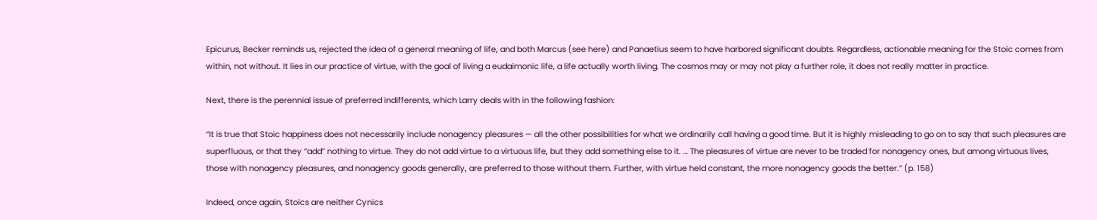Epicurus, Becker reminds us, rejected the idea of a general meaning of life, and both Marcus (see here) and Panaetius seem to have harbored significant doubts. Regardless, actionable meaning for the Stoic comes from within, not without. It lies in our practice of virtue, with the goal of living a eudaimonic life, a life actually worth living. The cosmos may or may not play a further role, it does not really matter in practice.

Next, there is the perennial issue of preferred indifferents, which Larry deals with in the following fashion:

“It is true that Stoic happiness does not necessarily include nonagency pleasures — all the other possibilities for what we ordinarily call having a good time. But it is highly misleading to go on to say that such pleasures are superfluous, or that they “add” nothing to virtue. They do not add virtue to a virtuous life, but they add something else to it. … The pleasures of virtue are never to be traded for nonagency ones, but among virtuous lives, those with nonagency pleasures, and nonagency goods generally, are preferred to those without them. Further, with virtue held constant, the more nonagency goods the better.” (p. 158)

Indeed, once again, Stoics are neither Cynics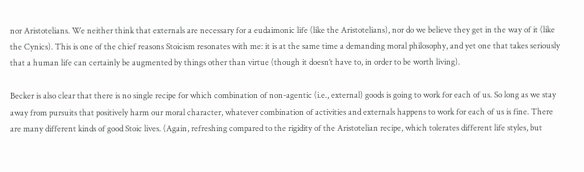nor Aristotelians. We neither think that externals are necessary for a eudaimonic life (like the Aristotelians), nor do we believe they get in the way of it (like the Cynics). This is one of the chief reasons Stoicism resonates with me: it is at the same time a demanding moral philosophy, and yet one that takes seriously that a human life can certainly be augmented by things other than virtue (though it doesn’t have to, in order to be worth living).

Becker is also clear that there is no single recipe for which combination of non-agentic (i.e., external) goods is going to work for each of us. So long as we stay away from pursuits that positively harm our moral character, whatever combination of activities and externals happens to work for each of us is fine. There are many different kinds of good Stoic lives. (Again, refreshing compared to the rigidity of the Aristotelian recipe, which tolerates different life styles, but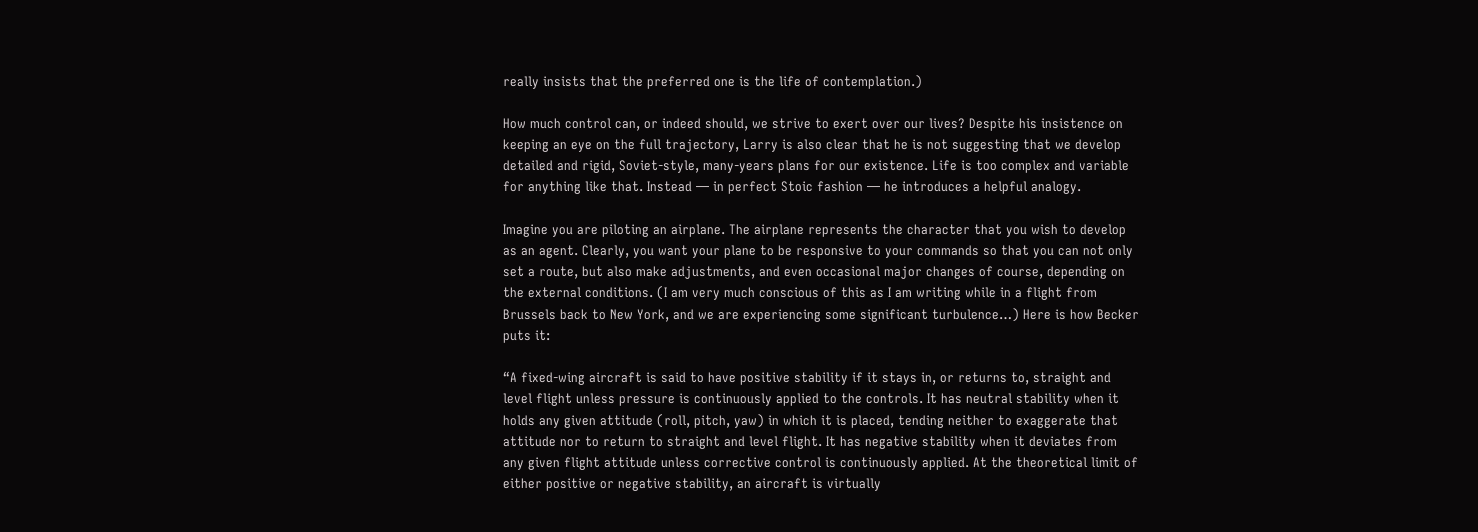really insists that the preferred one is the life of contemplation.)

How much control can, or indeed should, we strive to exert over our lives? Despite his insistence on keeping an eye on the full trajectory, Larry is also clear that he is not suggesting that we develop detailed and rigid, Soviet-style, many-years plans for our existence. Life is too complex and variable for anything like that. Instead — in perfect Stoic fashion — he introduces a helpful analogy.

Imagine you are piloting an airplane. The airplane represents the character that you wish to develop as an agent. Clearly, you want your plane to be responsive to your commands so that you can not only set a route, but also make adjustments, and even occasional major changes of course, depending on the external conditions. (I am very much conscious of this as I am writing while in a flight from Brussels back to New York, and we are experiencing some significant turbulence…) Here is how Becker puts it:

“A fixed-wing aircraft is said to have positive stability if it stays in, or returns to, straight and level flight unless pressure is continuously applied to the controls. It has neutral stability when it holds any given attitude (roll, pitch, yaw) in which it is placed, tending neither to exaggerate that attitude nor to return to straight and level flight. It has negative stability when it deviates from any given flight attitude unless corrective control is continuously applied. At the theoretical limit of either positive or negative stability, an aircraft is virtually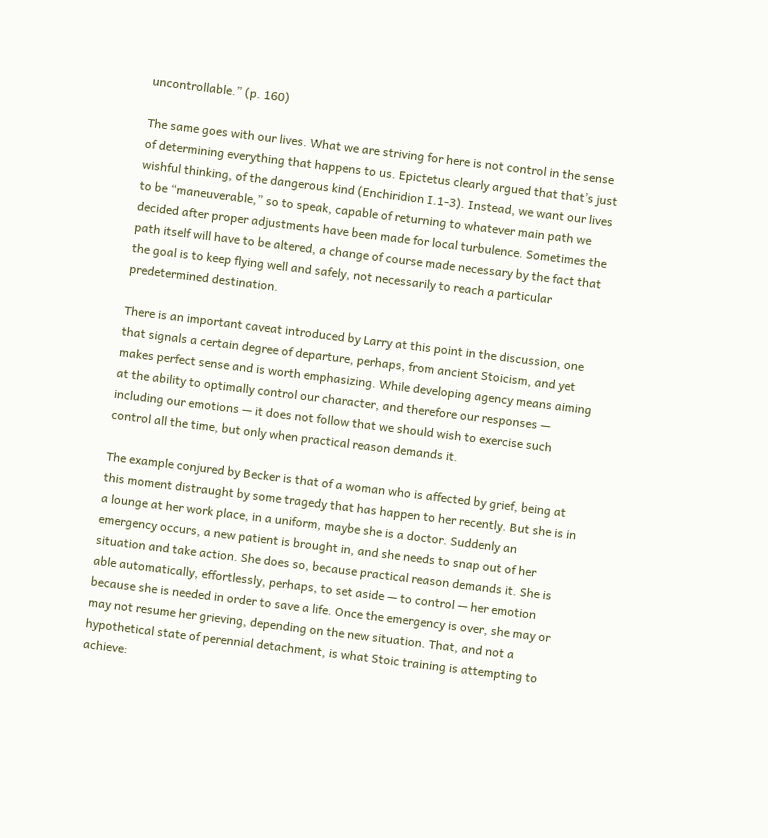uncontrollable.” (p. 160)

The same goes with our lives. What we are striving for here is not control in the sense of determining everything that happens to us. Epictetus clearly argued that that’s just wishful thinking, of the dangerous kind (Enchiridion I.1-3). Instead, we want our lives to be “maneuverable,” so to speak, capable of returning to whatever main path we decided after proper adjustments have been made for local turbulence. Sometimes the path itself will have to be altered, a change of course made necessary by the fact that the goal is to keep flying well and safely, not necessarily to reach a particular predetermined destination.

There is an important caveat introduced by Larry at this point in the discussion, one that signals a certain degree of departure, perhaps, from ancient Stoicism, and yet makes perfect sense and is worth emphasizing. While developing agency means aiming at the ability to optimally control our character, and therefore our responses — including our emotions — it does not follow that we should wish to exercise such control all the time, but only when practical reason demands it.

The example conjured by Becker is that of a woman who is affected by grief, being at this moment distraught by some tragedy that has happen to her recently. But she is in a lounge at her work place, in a uniform, maybe she is a doctor. Suddenly an emergency occurs, a new patient is brought in, and she needs to snap out of her situation and take action. She does so, because practical reason demands it. She is able automatically, effortlessly, perhaps, to set aside — to control — her emotion because she is needed in order to save a life. Once the emergency is over, she may or may not resume her grieving, depending on the new situation. That, and not a hypothetical state of perennial detachment, is what Stoic training is attempting to achieve: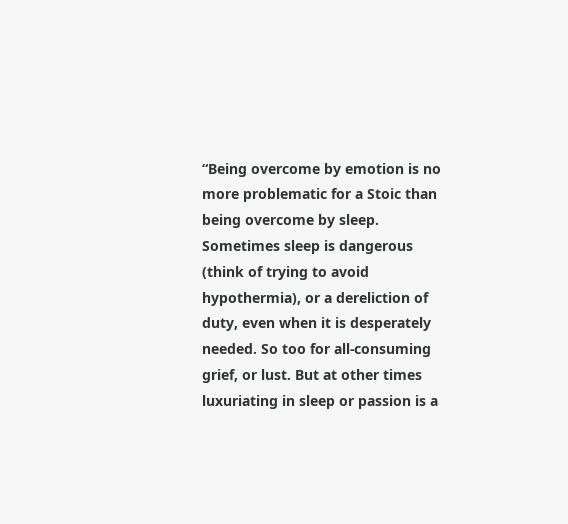“Being overcome by emotion is no more problematic for a Stoic than being overcome by sleep. Sometimes sleep is dangerous (think of trying to avoid hypothermia), or a dereliction of duty, even when it is desperately needed. So too for all-consuming grief, or lust. But at other times luxuriating in sleep or passion is a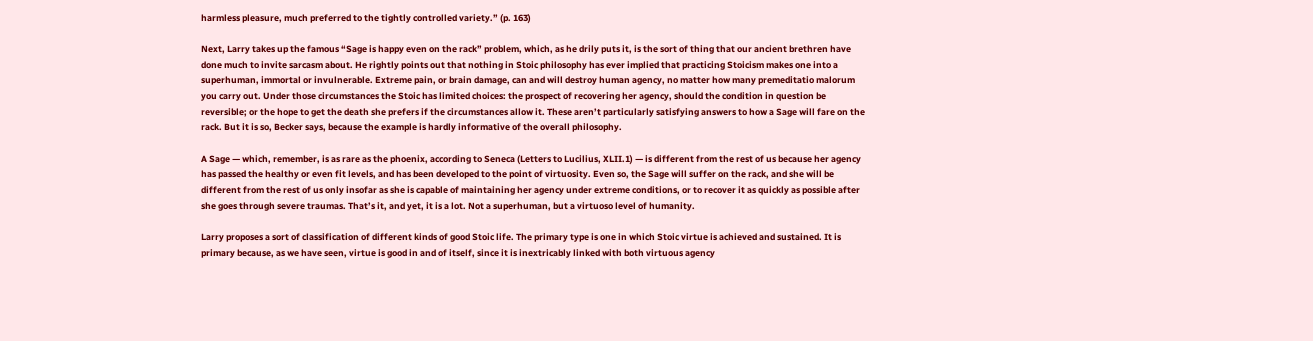harmless pleasure, much preferred to the tightly controlled variety.” (p. 163)

Next, Larry takes up the famous “Sage is happy even on the rack” problem, which, as he drily puts it, is the sort of thing that our ancient brethren have done much to invite sarcasm about. He rightly points out that nothing in Stoic philosophy has ever implied that practicing Stoicism makes one into a superhuman, immortal or invulnerable. Extreme pain, or brain damage, can and will destroy human agency, no matter how many premeditatio malorum you carry out. Under those circumstances the Stoic has limited choices: the prospect of recovering her agency, should the condition in question be reversible; or the hope to get the death she prefers if the circumstances allow it. These aren’t particularly satisfying answers to how a Sage will fare on the rack. But it is so, Becker says, because the example is hardly informative of the overall philosophy.

A Sage — which, remember, is as rare as the phoenix, according to Seneca (Letters to Lucilius, XLII.1) — is different from the rest of us because her agency has passed the healthy or even fit levels, and has been developed to the point of virtuosity. Even so, the Sage will suffer on the rack, and she will be different from the rest of us only insofar as she is capable of maintaining her agency under extreme conditions, or to recover it as quickly as possible after she goes through severe traumas. That’s it, and yet, it is a lot. Not a superhuman, but a virtuoso level of humanity.

Larry proposes a sort of classification of different kinds of good Stoic life. The primary type is one in which Stoic virtue is achieved and sustained. It is primary because, as we have seen, virtue is good in and of itself, since it is inextricably linked with both virtuous agency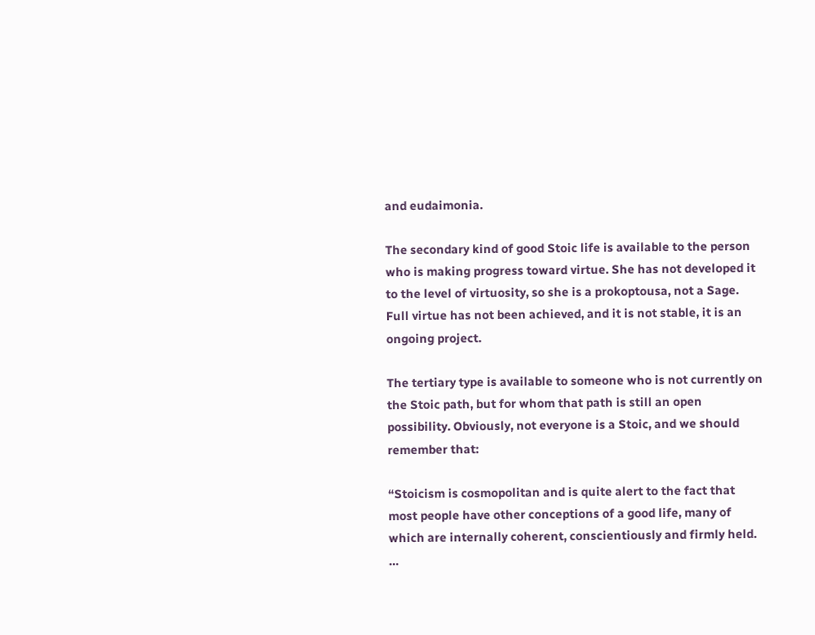and eudaimonia.

The secondary kind of good Stoic life is available to the person who is making progress toward virtue. She has not developed it to the level of virtuosity, so she is a prokoptousa, not a Sage. Full virtue has not been achieved, and it is not stable, it is an ongoing project.

The tertiary type is available to someone who is not currently on the Stoic path, but for whom that path is still an open possibility. Obviously, not everyone is a Stoic, and we should remember that:

“Stoicism is cosmopolitan and is quite alert to the fact that most people have other conceptions of a good life, many of which are internally coherent, conscientiously and firmly held. …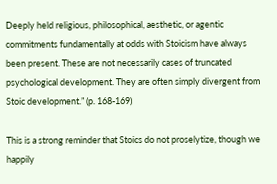Deeply held religious, philosophical, aesthetic, or agentic commitments fundamentally at odds with Stoicism have always been present. These are not necessarily cases of truncated psychological development. They are often simply divergent from Stoic development.” (p. 168-169)

This is a strong reminder that Stoics do not proselytize, though we happily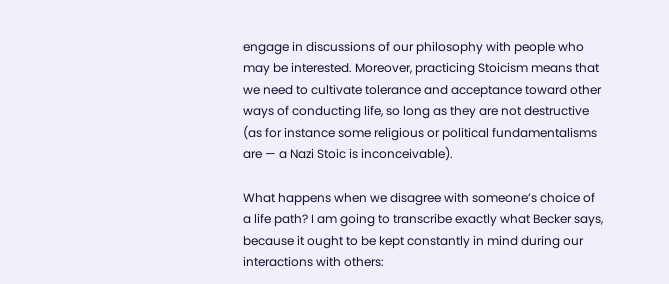engage in discussions of our philosophy with people who may be interested. Moreover, practicing Stoicism means that we need to cultivate tolerance and acceptance toward other ways of conducting life, so long as they are not destructive (as for instance some religious or political fundamentalisms are — a Nazi Stoic is inconceivable).

What happens when we disagree with someone’s choice of a life path? I am going to transcribe exactly what Becker says, because it ought to be kept constantly in mind during our interactions with others: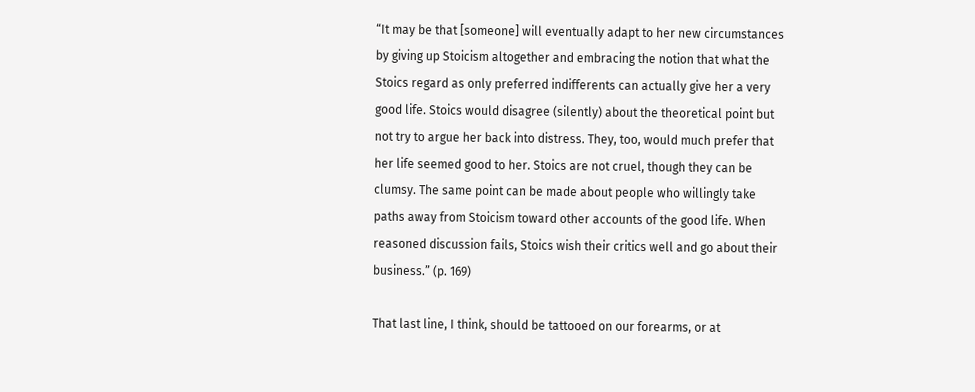“It may be that [someone] will eventually adapt to her new circumstances by giving up Stoicism altogether and embracing the notion that what the Stoics regard as only preferred indifferents can actually give her a very good life. Stoics would disagree (silently) about the theoretical point but not try to argue her back into distress. They, too, would much prefer that her life seemed good to her. Stoics are not cruel, though they can be clumsy. The same point can be made about people who willingly take paths away from Stoicism toward other accounts of the good life. When reasoned discussion fails, Stoics wish their critics well and go about their business.” (p. 169)

That last line, I think, should be tattooed on our forearms, or at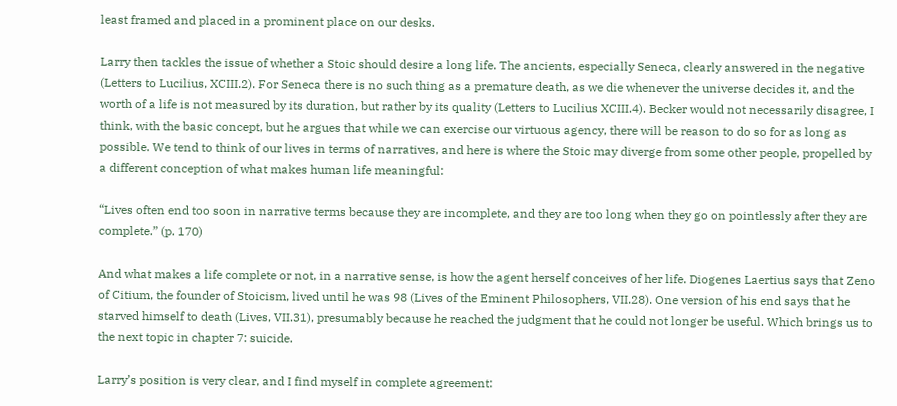least framed and placed in a prominent place on our desks.

Larry then tackles the issue of whether a Stoic should desire a long life. The ancients, especially Seneca, clearly answered in the negative (Letters to Lucilius, XCIII.2). For Seneca there is no such thing as a premature death, as we die whenever the universe decides it, and the worth of a life is not measured by its duration, but rather by its quality (Letters to Lucilius XCIII.4). Becker would not necessarily disagree, I think, with the basic concept, but he argues that while we can exercise our virtuous agency, there will be reason to do so for as long as possible. We tend to think of our lives in terms of narratives, and here is where the Stoic may diverge from some other people, propelled by a different conception of what makes human life meaningful:

“Lives often end too soon in narrative terms because they are incomplete, and they are too long when they go on pointlessly after they are complete.” (p. 170)

And what makes a life complete or not, in a narrative sense, is how the agent herself conceives of her life. Diogenes Laertius says that Zeno of Citium, the founder of Stoicism, lived until he was 98 (Lives of the Eminent Philosophers, VII.28). One version of his end says that he starved himself to death (Lives, VII.31), presumably because he reached the judgment that he could not longer be useful. Which brings us to the next topic in chapter 7: suicide.

Larry’s position is very clear, and I find myself in complete agreement: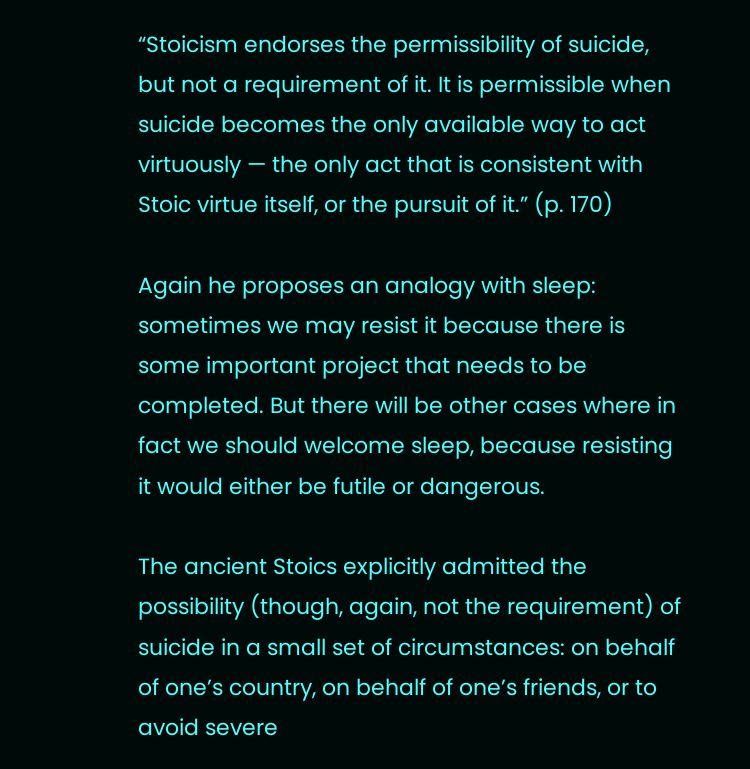“Stoicism endorses the permissibility of suicide, but not a requirement of it. It is permissible when suicide becomes the only available way to act virtuously — the only act that is consistent with Stoic virtue itself, or the pursuit of it.” (p. 170)

Again he proposes an analogy with sleep: sometimes we may resist it because there is some important project that needs to be completed. But there will be other cases where in fact we should welcome sleep, because resisting it would either be futile or dangerous.

The ancient Stoics explicitly admitted the possibility (though, again, not the requirement) of suicide in a small set of circumstances: on behalf of one’s country, on behalf of one’s friends, or to avoid severe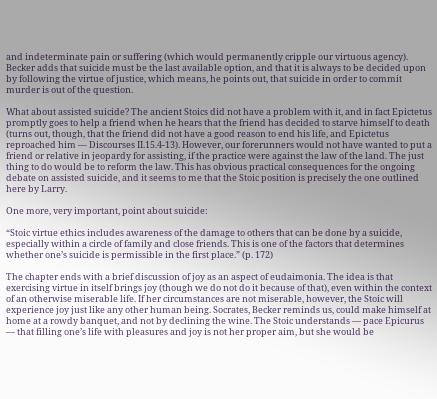and indeterminate pain or suffering (which would permanently cripple our virtuous agency). Becker adds that suicide must be the last available option, and that it is always to be decided upon by following the virtue of justice, which means, he points out, that suicide in order to commit murder is out of the question.

What about assisted suicide? The ancient Stoics did not have a problem with it, and in fact Epictetus promptly goes to help a friend when he hears that the friend has decided to starve himself to death (turns out, though, that the friend did not have a good reason to end his life, and Epictetus reproached him — Discourses II.15.4-13). However, our forerunners would not have wanted to put a friend or relative in jeopardy for assisting, if the practice were against the law of the land. The just thing to do would be to reform the law. This has obvious practical consequences for the ongoing debate on assisted suicide, and it seems to me that the Stoic position is precisely the one outlined here by Larry.

One more, very important, point about suicide:

“Stoic virtue ethics includes awareness of the damage to others that can be done by a suicide, especially within a circle of family and close friends. This is one of the factors that determines whether one’s suicide is permissible in the first place.” (p. 172)

The chapter ends with a brief discussion of joy as an aspect of eudaimonia. The idea is that exercising virtue in itself brings joy (though we do not do it because of that), even within the context of an otherwise miserable life. If her circumstances are not miserable, however, the Stoic will experience joy just like any other human being. Socrates, Becker reminds us, could make himself at home at a rowdy banquet, and not by declining the wine. The Stoic understands — pace Epicurus — that filling one’s life with pleasures and joy is not her proper aim, but she would be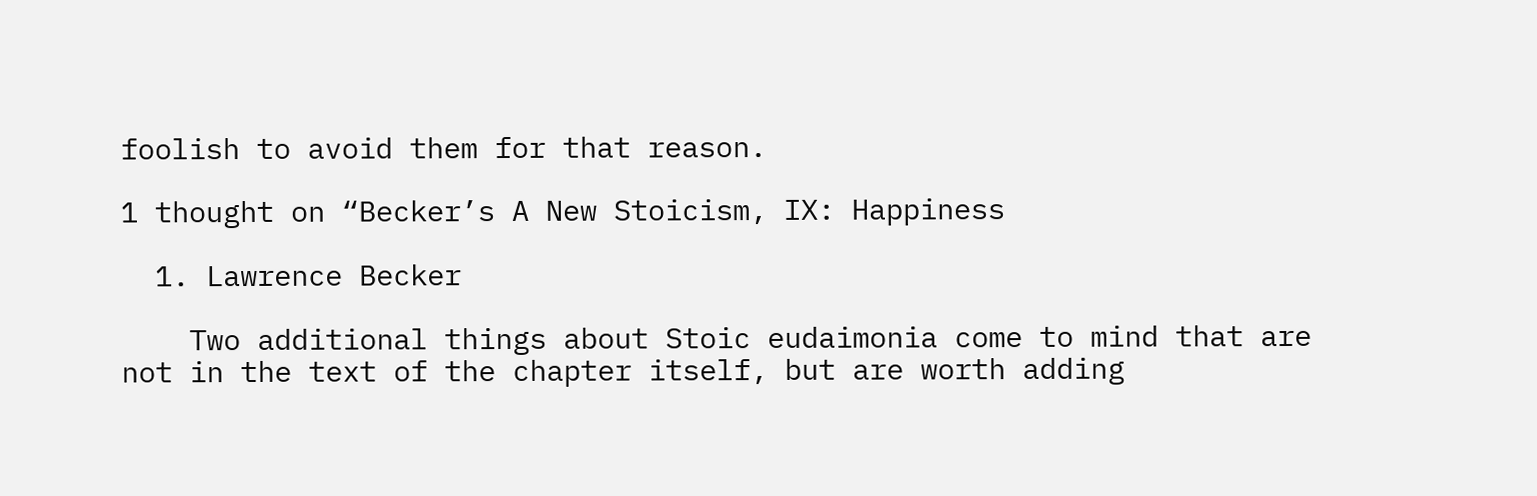foolish to avoid them for that reason.

1 thought on “Becker’s A New Stoicism, IX: Happiness

  1. Lawrence Becker

    Two additional things about Stoic eudaimonia come to mind that are not in the text of the chapter itself, but are worth adding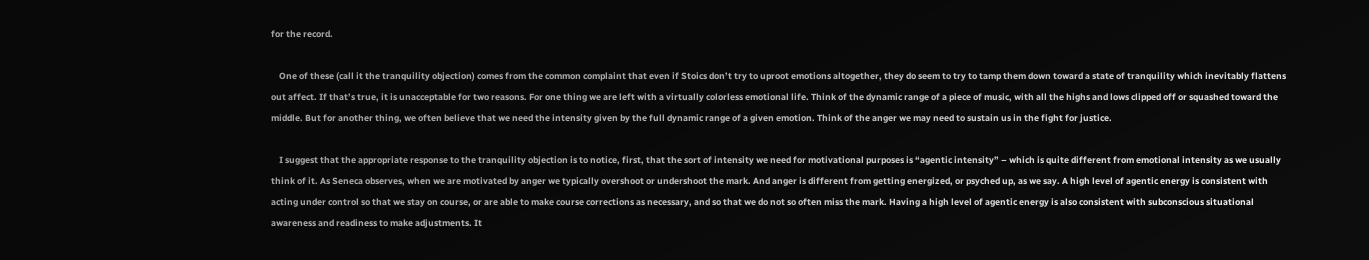for the record.

    One of these (call it the tranquility objection) comes from the common complaint that even if Stoics don’t try to uproot emotions altogether, they do seem to try to tamp them down toward a state of tranquility which inevitably flattens out affect. If that’s true, it is unacceptable for two reasons. For one thing we are left with a virtually colorless emotional life. Think of the dynamic range of a piece of music, with all the highs and lows clipped off or squashed toward the middle. But for another thing, we often believe that we need the intensity given by the full dynamic range of a given emotion. Think of the anger we may need to sustain us in the fight for justice.

    I suggest that the appropriate response to the tranquility objection is to notice, first, that the sort of intensity we need for motivational purposes is “agentic intensity” – which is quite different from emotional intensity as we usually think of it. As Seneca observes, when we are motivated by anger we typically overshoot or undershoot the mark. And anger is different from getting energized, or psyched up, as we say. A high level of agentic energy is consistent with acting under control so that we stay on course, or are able to make course corrections as necessary, and so that we do not so often miss the mark. Having a high level of agentic energy is also consistent with subconscious situational awareness and readiness to make adjustments. It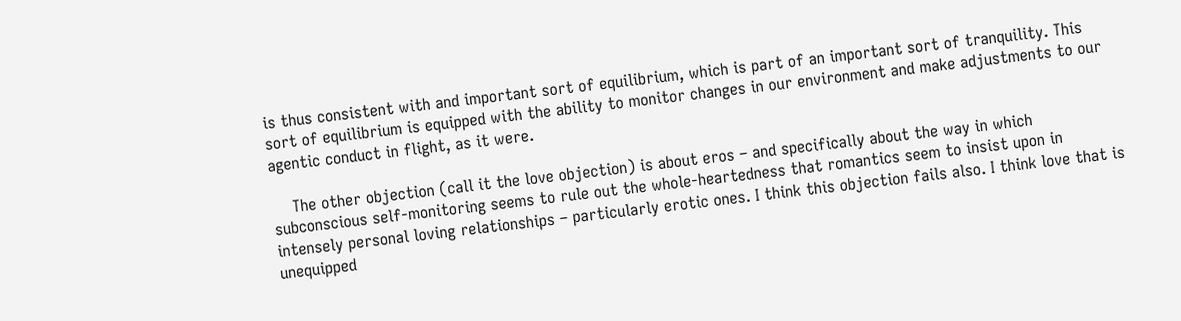is thus consistent with and important sort of equilibrium, which is part of an important sort of tranquility. This sort of equilibrium is equipped with the ability to monitor changes in our environment and make adjustments to our agentic conduct in flight, as it were.

    The other objection (call it the love objection) is about eros – and specifically about the way in which subconscious self-monitoring seems to rule out the whole-heartedness that romantics seem to insist upon in intensely personal loving relationships – particularly erotic ones. I think this objection fails also. I think love that is unequipped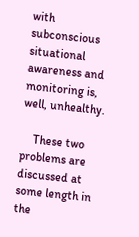with subconscious situational awareness and monitoring is, well, unhealthy.

    These two problems are discussed at some length in the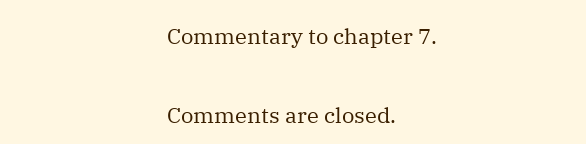Commentary to chapter 7.


Comments are closed.